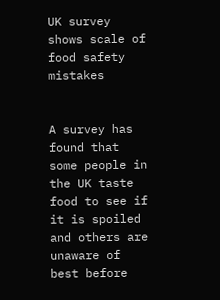UK survey shows scale of food safety mistakes


A survey has found that some people in the UK taste food to see if it is spoiled and others are unaware of best before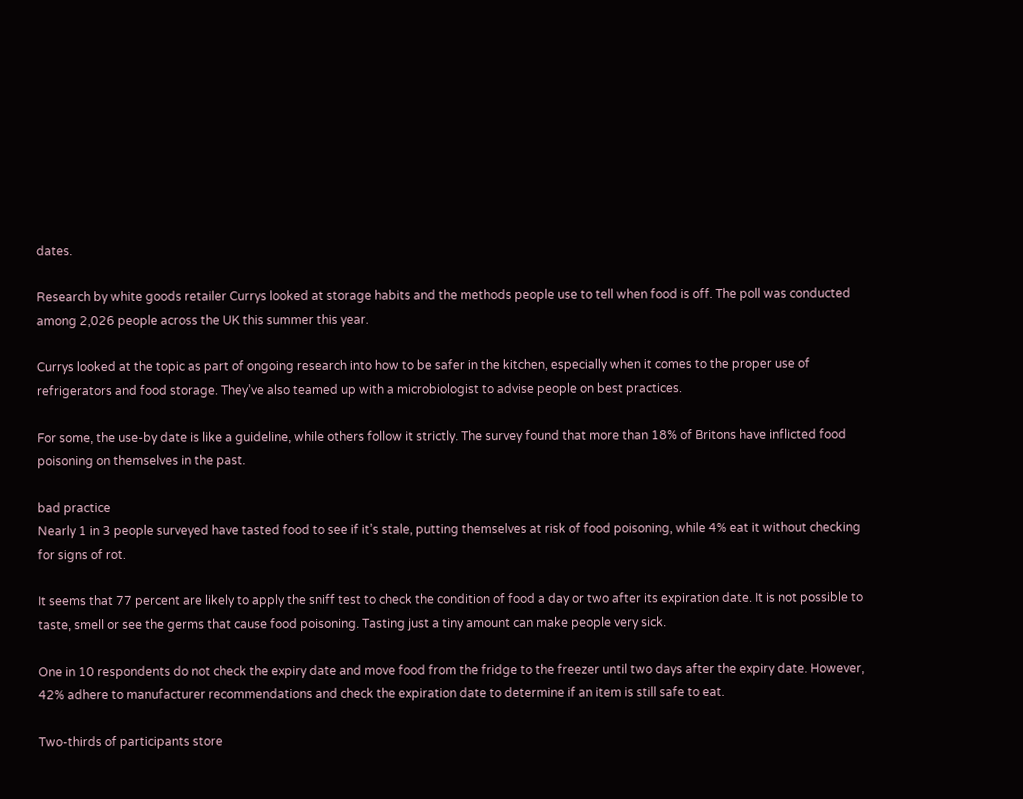dates.

Research by white goods retailer Currys looked at storage habits and the methods people use to tell when food is off. The poll was conducted among 2,026 people across the UK this summer this year.

Currys looked at the topic as part of ongoing research into how to be safer in the kitchen, especially when it comes to the proper use of refrigerators and food storage. They’ve also teamed up with a microbiologist to advise people on best practices.

For some, the use-by date is like a guideline, while others follow it strictly. The survey found that more than 18% of Britons have inflicted food poisoning on themselves in the past.

bad practice
Nearly 1 in 3 people surveyed have tasted food to see if it’s stale, putting themselves at risk of food poisoning, while 4% eat it without checking for signs of rot.

It seems that 77 percent are likely to apply the sniff test to check the condition of food a day or two after its expiration date. It is not possible to taste, smell or see the germs that cause food poisoning. Tasting just a tiny amount can make people very sick.

One in 10 respondents do not check the expiry date and move food from the fridge to the freezer until two days after the expiry date. However, 42% adhere to manufacturer recommendations and check the expiration date to determine if an item is still safe to eat.

Two-thirds of participants store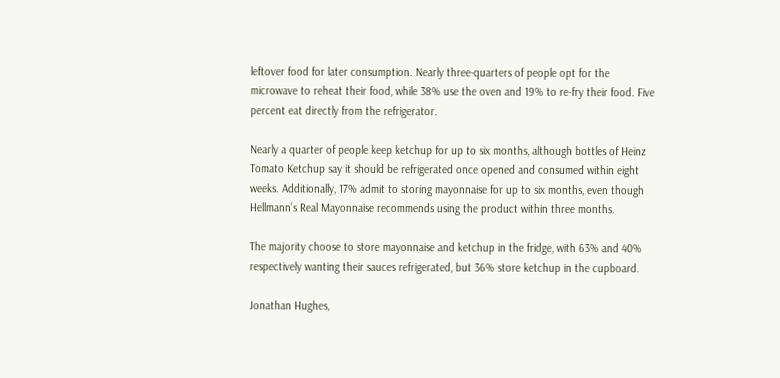leftover food for later consumption. Nearly three-quarters of people opt for the microwave to reheat their food, while 38% use the oven and 19% to re-fry their food. Five percent eat directly from the refrigerator.

Nearly a quarter of people keep ketchup for up to six months, although bottles of Heinz Tomato Ketchup say it should be refrigerated once opened and consumed within eight weeks. Additionally, 17% admit to storing mayonnaise for up to six months, even though Hellmann’s Real Mayonnaise recommends using the product within three months.

The majority choose to store mayonnaise and ketchup in the fridge, with 63% and 40% respectively wanting their sauces refrigerated, but 36% store ketchup in the cupboard.

Jonathan Hughes,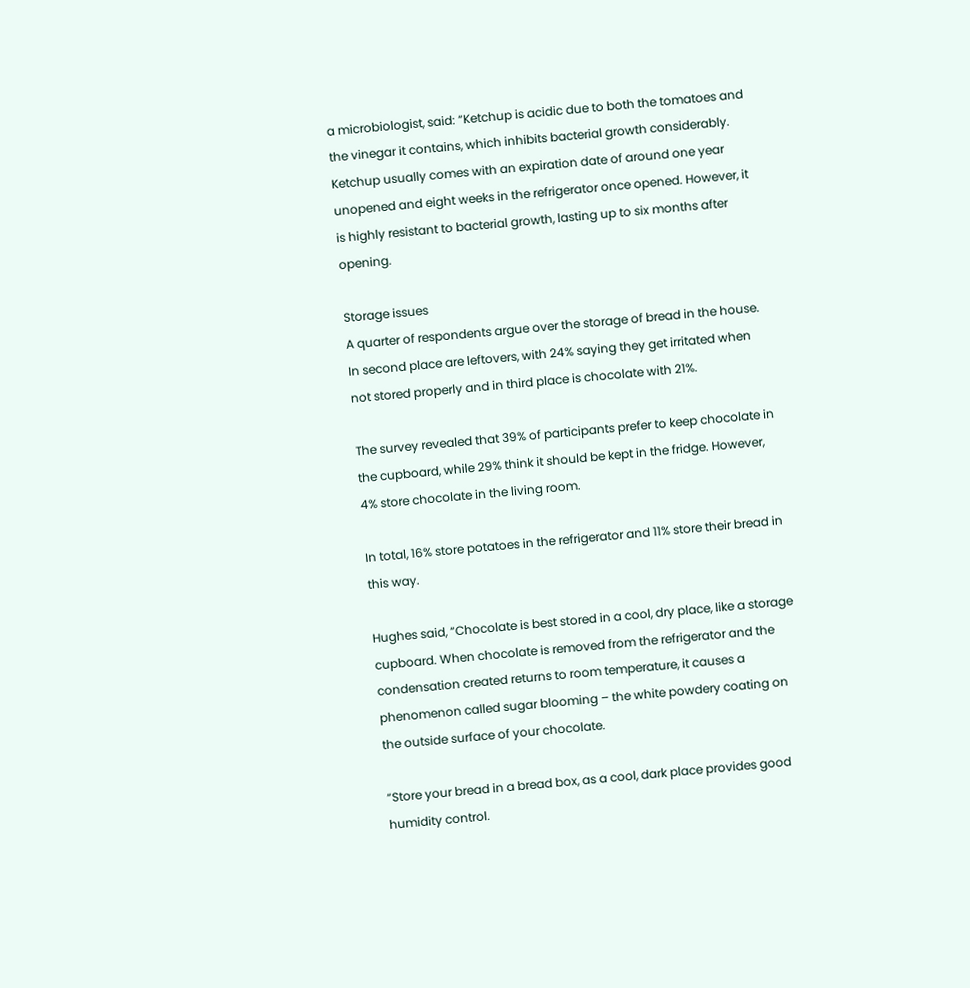a microbiologist, said: “Ketchup is acidic due to both the tomatoes and the vinegar it contains, which inhibits bacterial growth considerably. Ketchup usually comes with an expiration date of around one year unopened and eight weeks in the refrigerator once opened. However, it is highly resistant to bacterial growth, lasting up to six months after opening.

Storage issues
A quarter of respondents argue over the storage of bread in the house. In second place are leftovers, with 24% saying they get irritated when not stored properly and in third place is chocolate with 21%.

The survey revealed that 39% of participants prefer to keep chocolate in the cupboard, while 29% think it should be kept in the fridge. However, 4% store chocolate in the living room.

In total, 16% store potatoes in the refrigerator and 11% store their bread in this way.

Hughes said, “Chocolate is best stored in a cool, dry place, like a storage cupboard. When chocolate is removed from the refrigerator and the condensation created returns to room temperature, it causes a phenomenon called sugar blooming – the white powdery coating on the outside surface of your chocolate.

“Store your bread in a bread box, as a cool, dark place provides good humidity control.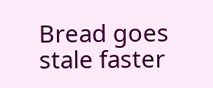Bread goes stale faster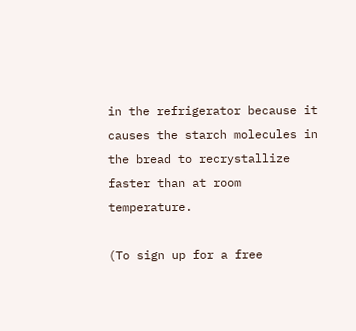in the refrigerator because it causes the starch molecules in the bread to recrystallize faster than at room temperature.

(To sign up for a free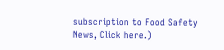subscription to Food Safety News, Click here.)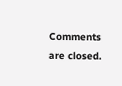Comments are closed.